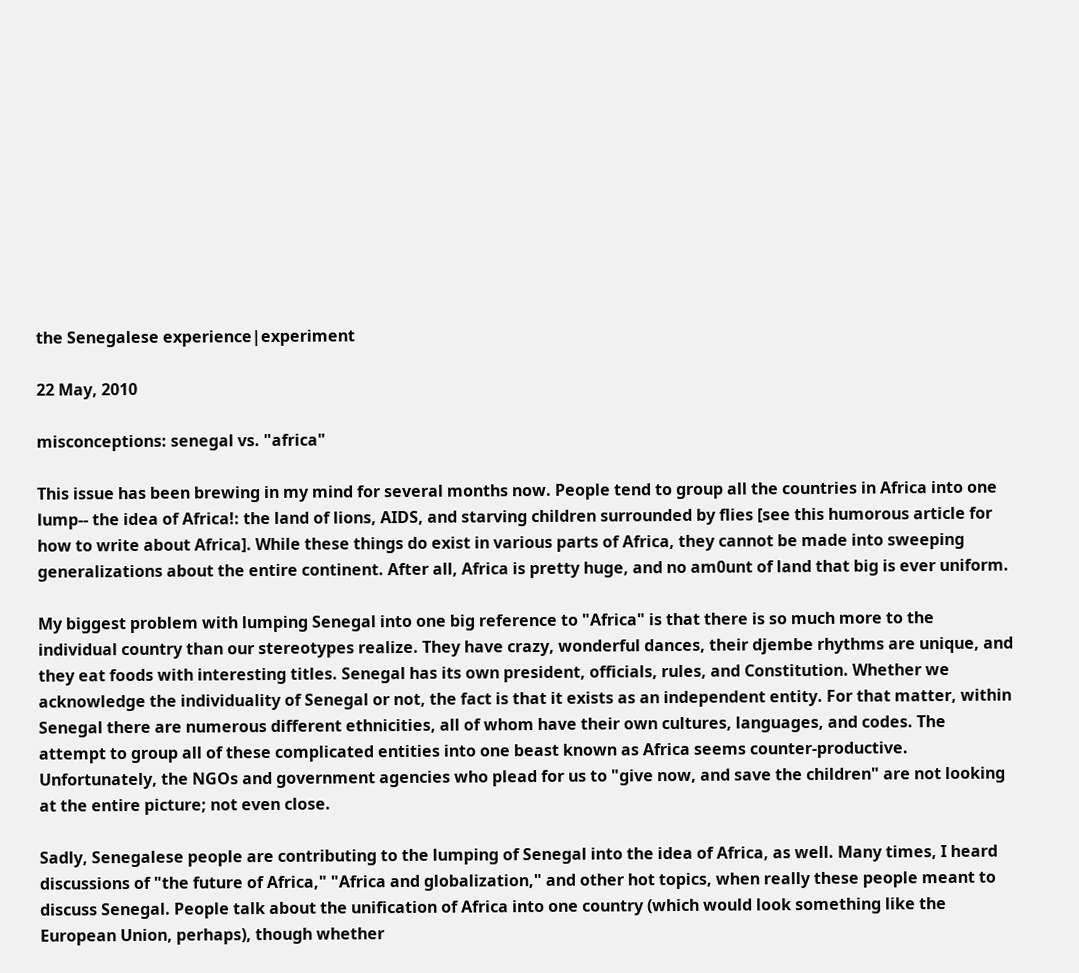the Senegalese experience|experiment

22 May, 2010

misconceptions: senegal vs. "africa"

This issue has been brewing in my mind for several months now. People tend to group all the countries in Africa into one lump-- the idea of Africa!: the land of lions, AIDS, and starving children surrounded by flies [see this humorous article for how to write about Africa]. While these things do exist in various parts of Africa, they cannot be made into sweeping generalizations about the entire continent. After all, Africa is pretty huge, and no am0unt of land that big is ever uniform.

My biggest problem with lumping Senegal into one big reference to "Africa" is that there is so much more to the individual country than our stereotypes realize. They have crazy, wonderful dances, their djembe rhythms are unique, and they eat foods with interesting titles. Senegal has its own president, officials, rules, and Constitution. Whether we acknowledge the individuality of Senegal or not, the fact is that it exists as an independent entity. For that matter, within Senegal there are numerous different ethnicities, all of whom have their own cultures, languages, and codes. The attempt to group all of these complicated entities into one beast known as Africa seems counter-productive. Unfortunately, the NGOs and government agencies who plead for us to "give now, and save the children" are not looking at the entire picture; not even close.

Sadly, Senegalese people are contributing to the lumping of Senegal into the idea of Africa, as well. Many times, I heard discussions of "the future of Africa," "Africa and globalization," and other hot topics, when really these people meant to discuss Senegal. People talk about the unification of Africa into one country (which would look something like the European Union, perhaps), though whether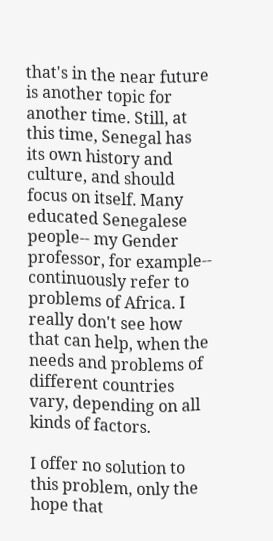that's in the near future is another topic for another time. Still, at this time, Senegal has its own history and culture, and should focus on itself. Many educated Senegalese people-- my Gender professor, for example-- continuously refer to problems of Africa. I really don't see how that can help, when the needs and problems of different countries vary, depending on all kinds of factors.

I offer no solution to this problem, only the hope that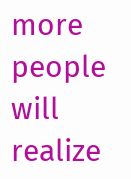more people will realize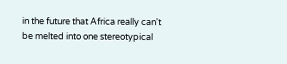in the future that Africa really can't be melted into one stereotypical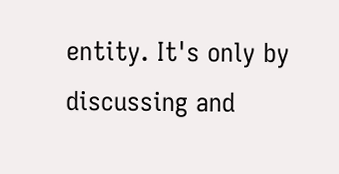entity. It's only by discussing and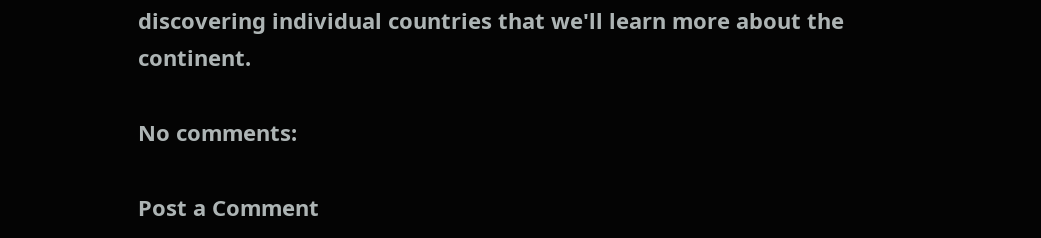discovering individual countries that we'll learn more about the continent.

No comments:

Post a Comment